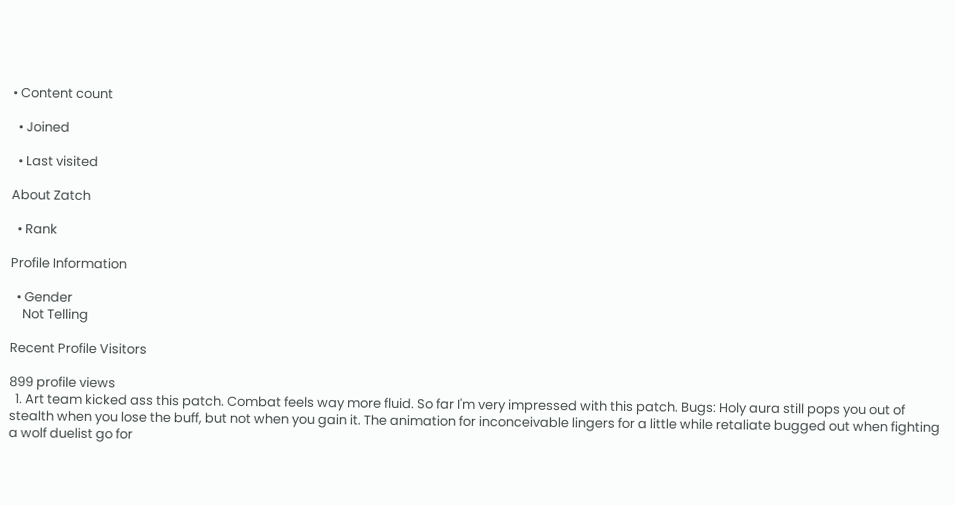• Content count

  • Joined

  • Last visited

About Zatch

  • Rank

Profile Information

  • Gender
    Not Telling

Recent Profile Visitors

899 profile views
  1. Art team kicked ass this patch. Combat feels way more fluid. So far I'm very impressed with this patch. Bugs: Holy aura still pops you out of stealth when you lose the buff, but not when you gain it. The animation for inconceivable lingers for a little while retaliate bugged out when fighting a wolf duelist go for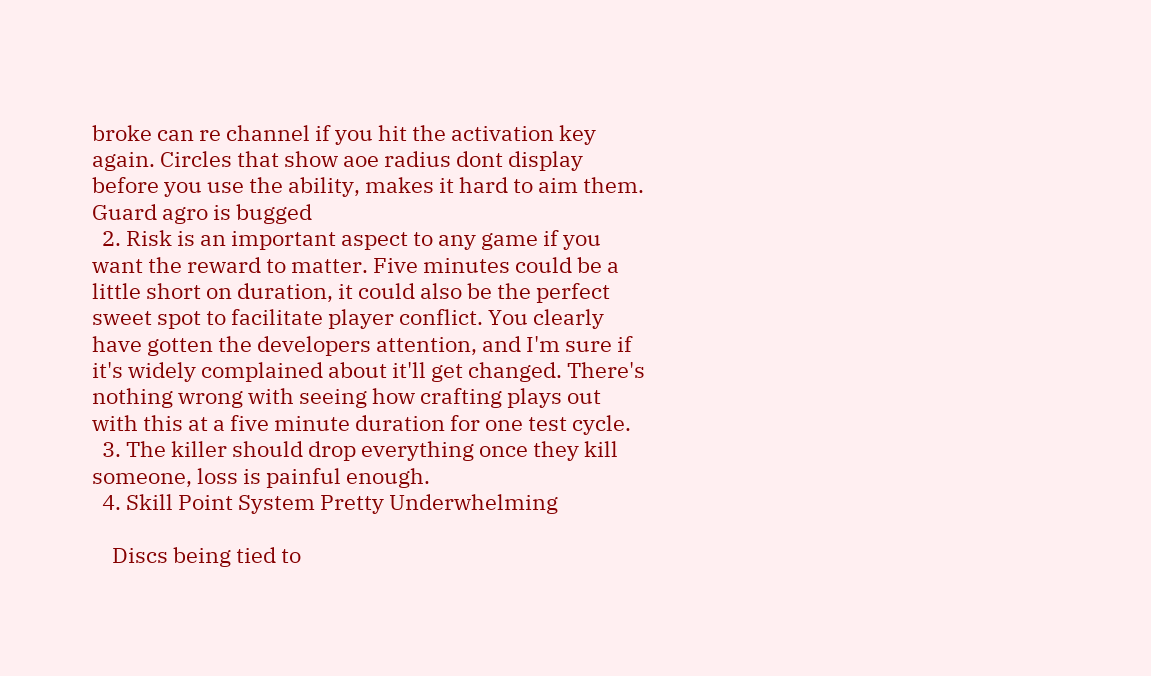broke can re channel if you hit the activation key again. Circles that show aoe radius dont display before you use the ability, makes it hard to aim them. Guard agro is bugged
  2. Risk is an important aspect to any game if you want the reward to matter. Five minutes could be a little short on duration, it could also be the perfect sweet spot to facilitate player conflict. You clearly have gotten the developers attention, and I'm sure if it's widely complained about it'll get changed. There's nothing wrong with seeing how crafting plays out with this at a five minute duration for one test cycle.
  3. The killer should drop everything once they kill someone, loss is painful enough.
  4. Skill Point System Pretty Underwhelming

    Discs being tied to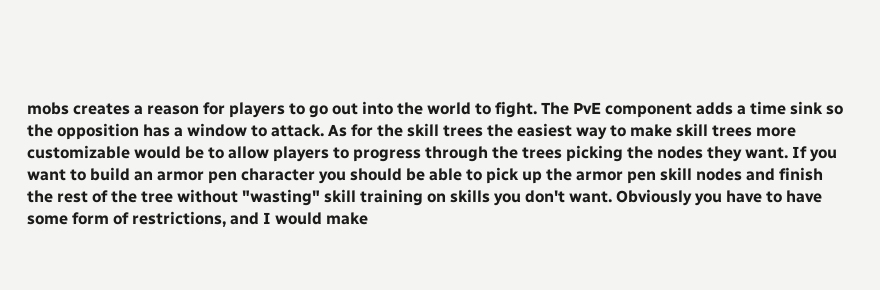mobs creates a reason for players to go out into the world to fight. The PvE component adds a time sink so the opposition has a window to attack. As for the skill trees the easiest way to make skill trees more customizable would be to allow players to progress through the trees picking the nodes they want. If you want to build an armor pen character you should be able to pick up the armor pen skill nodes and finish the rest of the tree without "wasting" skill training on skills you don't want. Obviously you have to have some form of restrictions, and I would make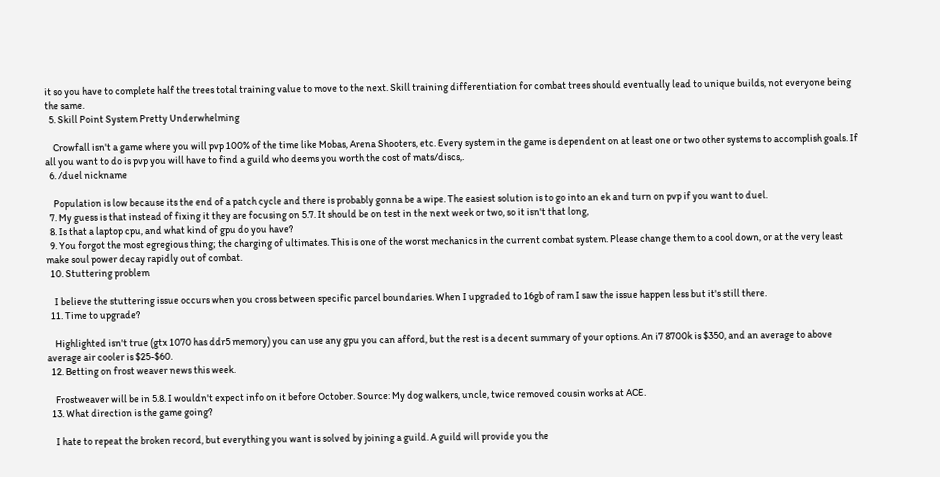it so you have to complete half the trees total training value to move to the next. Skill training differentiation for combat trees should eventually lead to unique builds, not everyone being the same.
  5. Skill Point System Pretty Underwhelming

    Crowfall isn't a game where you will pvp 100% of the time like Mobas, Arena Shooters, etc. Every system in the game is dependent on at least one or two other systems to accomplish goals. If all you want to do is pvp you will have to find a guild who deems you worth the cost of mats/discs,.
  6. /duel nickname

    Population is low because its the end of a patch cycle and there is probably gonna be a wipe. The easiest solution is to go into an ek and turn on pvp if you want to duel.
  7. My guess is that instead of fixing it they are focusing on 5.7. It should be on test in the next week or two, so it isn't that long,
  8. Is that a laptop cpu, and what kind of gpu do you have?
  9. You forgot the most egregious thing; the charging of ultimates. This is one of the worst mechanics in the current combat system. Please change them to a cool down, or at the very least make soul power decay rapidly out of combat.
  10. Stuttering problem

    I believe the stuttering issue occurs when you cross between specific parcel boundaries. When I upgraded to 16gb of ram I saw the issue happen less but it's still there.
  11. Time to upgrade?

    Highlighted isn't true (gtx 1070 has ddr5 memory) you can use any gpu you can afford, but the rest is a decent summary of your options. An i7 8700k is $350, and an average to above average air cooler is $25-$60.
  12. Betting on frost weaver news this week.

    Frostweaver will be in 5.8. I wouldn't expect info on it before October. Source: My dog walkers, uncle, twice removed cousin works at ACE.
  13. What direction is the game going?

    I hate to repeat the broken record, but everything you want is solved by joining a guild. A guild will provide you the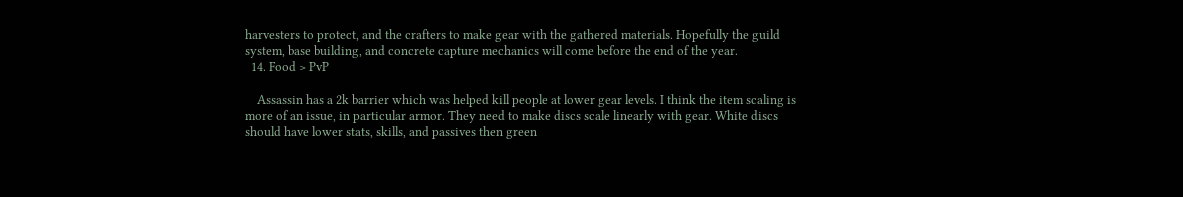harvesters to protect, and the crafters to make gear with the gathered materials. Hopefully the guild system, base building, and concrete capture mechanics will come before the end of the year.
  14. Food > PvP

    Assassin has a 2k barrier which was helped kill people at lower gear levels. I think the item scaling is more of an issue, in particular armor. They need to make discs scale linearly with gear. White discs should have lower stats, skills, and passives then green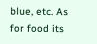blue, etc. As for food its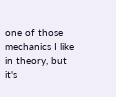one of those mechanics I like in theory, but it's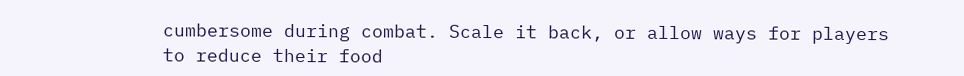cumbersome during combat. Scale it back, or allow ways for players to reduce their food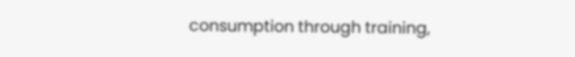consumption through training,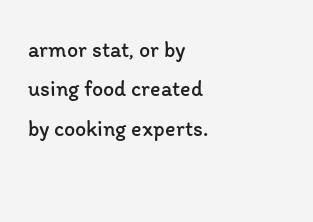armor stat, or by using food created by cooking experts.